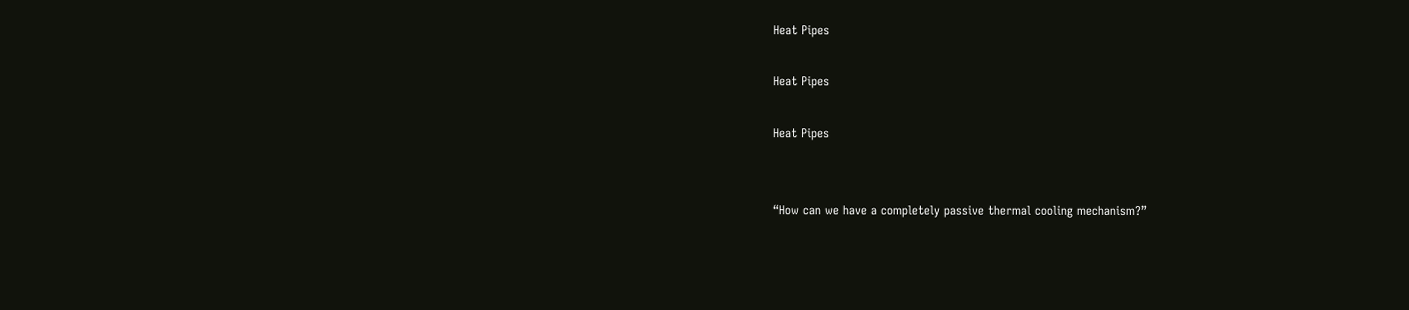Heat Pipes

Heat Pipes

Heat Pipes


“How can we have a completely passive thermal cooling mechanism?”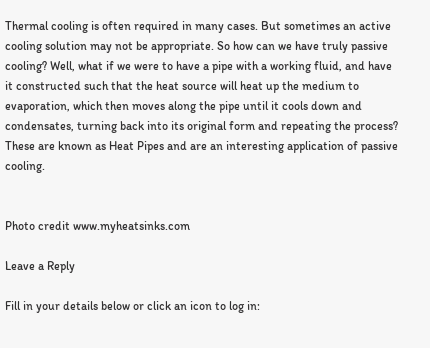Thermal cooling is often required in many cases. But sometimes an active cooling solution may not be appropriate. So how can we have truly passive cooling? Well, what if we were to have a pipe with a working fluid, and have it constructed such that the heat source will heat up the medium to evaporation, which then moves along the pipe until it cools down and condensates, turning back into its original form and repeating the process? These are known as Heat Pipes and are an interesting application of passive cooling.


Photo credit www.myheatsinks.com

Leave a Reply

Fill in your details below or click an icon to log in: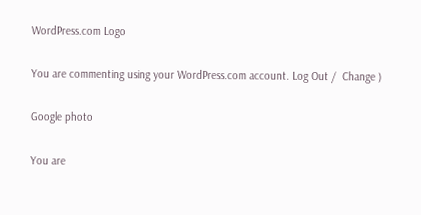WordPress.com Logo

You are commenting using your WordPress.com account. Log Out /  Change )

Google photo

You are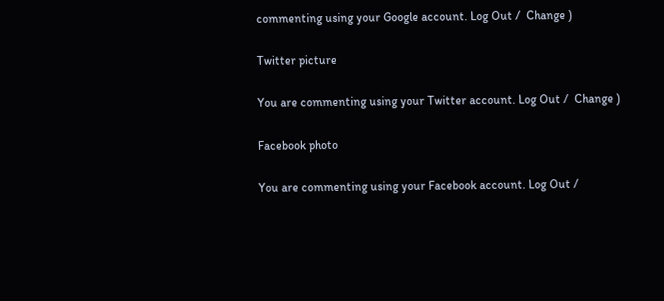commenting using your Google account. Log Out /  Change )

Twitter picture

You are commenting using your Twitter account. Log Out /  Change )

Facebook photo

You are commenting using your Facebook account. Log Out /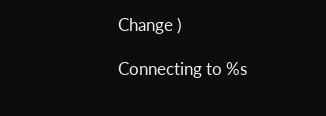Change )

Connecting to %s